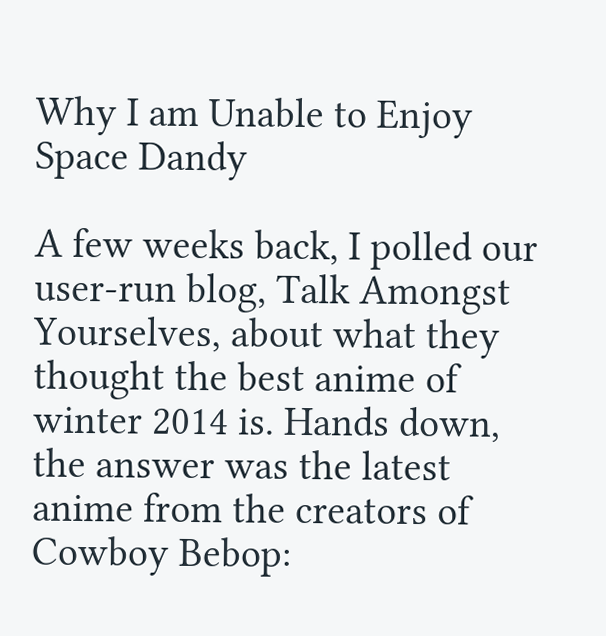Why I am Unable to Enjoy Space Dandy

A few weeks back, I polled our user-run blog, Talk Amongst Yourselves, about what they thought the best anime of winter 2014 is. Hands down, the answer was the latest anime from the creators of Cowboy Bebop: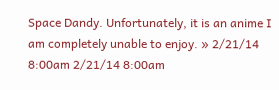Space Dandy. Unfortunately, it is an anime I am completely unable to enjoy. » 2/21/14 8:00am 2/21/14 8:00am